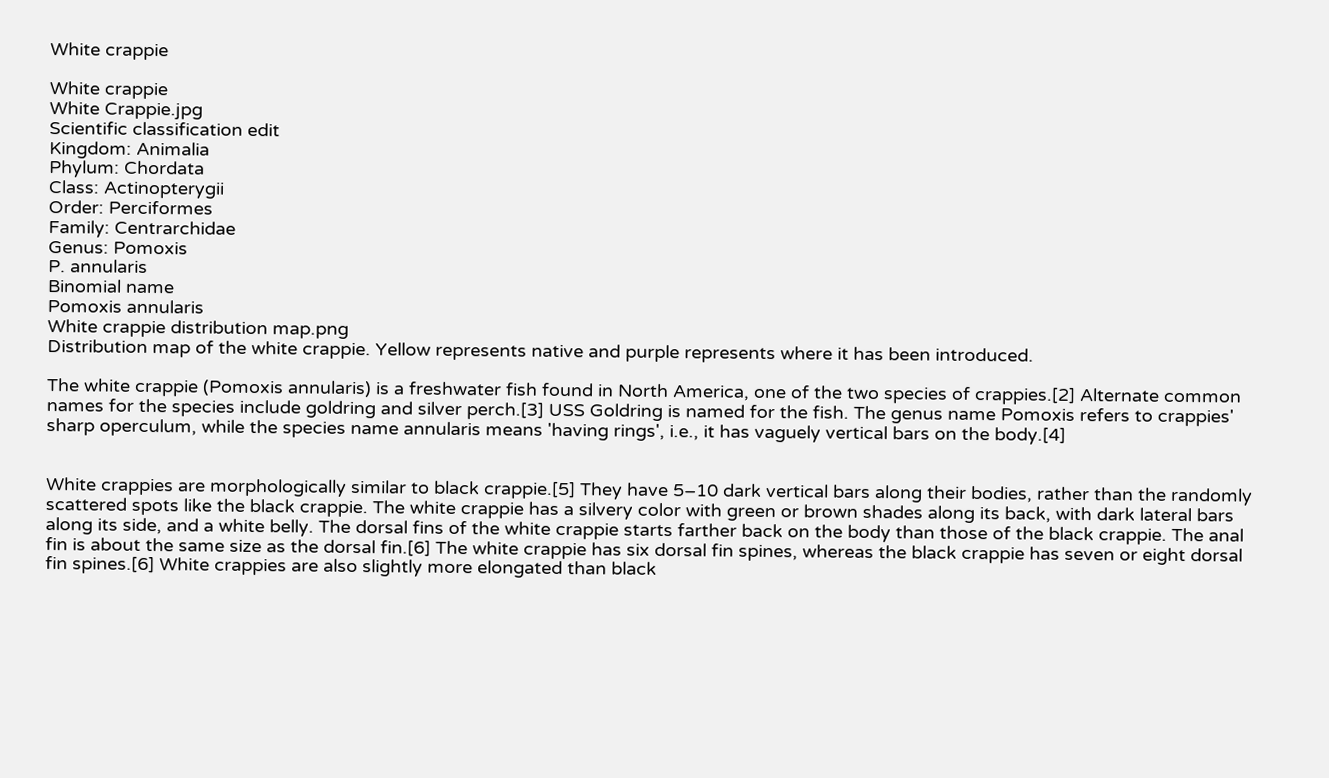White crappie

White crappie
White Crappie.jpg
Scientific classification edit
Kingdom: Animalia
Phylum: Chordata
Class: Actinopterygii
Order: Perciformes
Family: Centrarchidae
Genus: Pomoxis
P. annularis
Binomial name
Pomoxis annularis
White crappie distribution map.png
Distribution map of the white crappie. Yellow represents native and purple represents where it has been introduced.

The white crappie (Pomoxis annularis) is a freshwater fish found in North America, one of the two species of crappies.[2] Alternate common names for the species include goldring and silver perch.[3] USS Goldring is named for the fish. The genus name Pomoxis refers to crappies' sharp operculum, while the species name annularis means 'having rings', i.e., it has vaguely vertical bars on the body.[4]


White crappies are morphologically similar to black crappie.[5] They have 5–10 dark vertical bars along their bodies, rather than the randomly scattered spots like the black crappie. The white crappie has a silvery color with green or brown shades along its back, with dark lateral bars along its side, and a white belly. The dorsal fins of the white crappie starts farther back on the body than those of the black crappie. The anal fin is about the same size as the dorsal fin.[6] The white crappie has six dorsal fin spines, whereas the black crappie has seven or eight dorsal fin spines.[6] White crappies are also slightly more elongated than black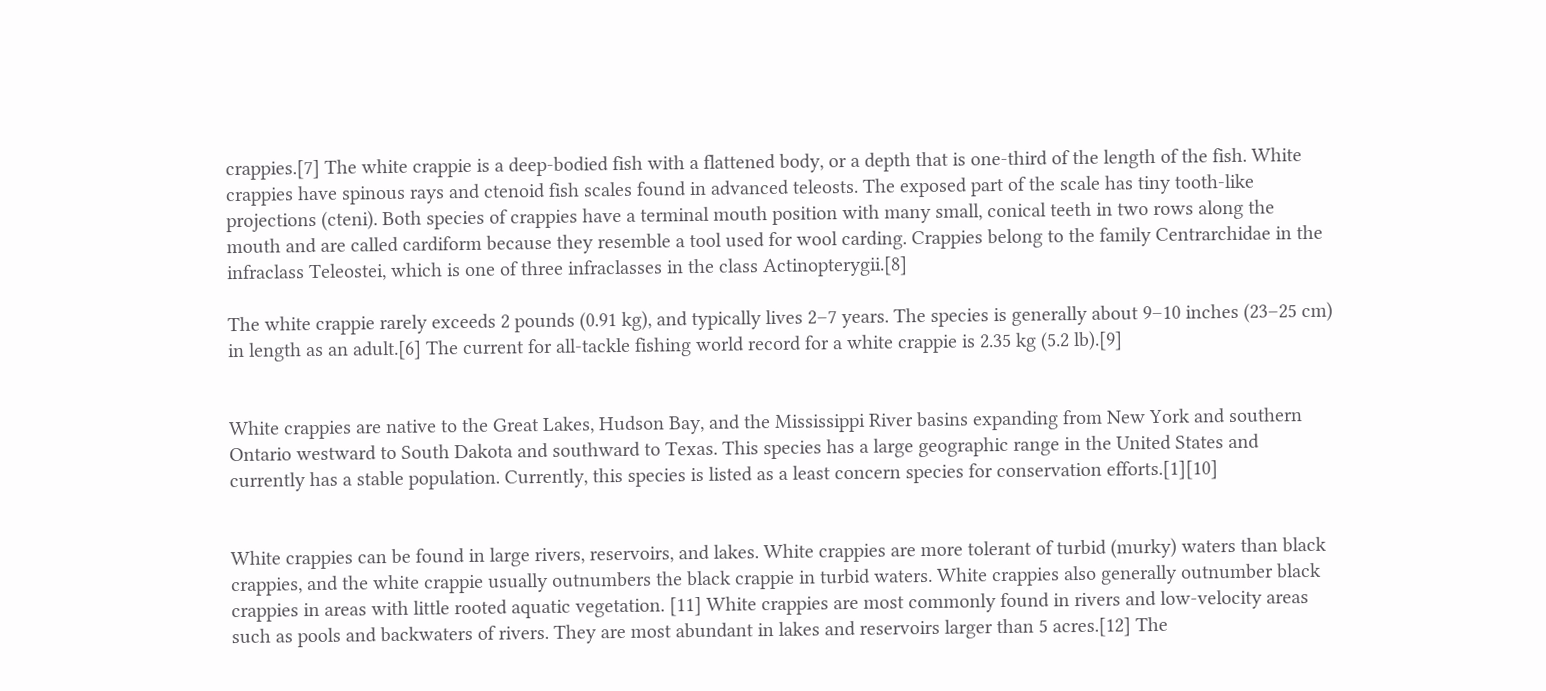crappies.[7] The white crappie is a deep-bodied fish with a flattened body, or a depth that is one-third of the length of the fish. White crappies have spinous rays and ctenoid fish scales found in advanced teleosts. The exposed part of the scale has tiny tooth-like projections (cteni). Both species of crappies have a terminal mouth position with many small, conical teeth in two rows along the mouth and are called cardiform because they resemble a tool used for wool carding. Crappies belong to the family Centrarchidae in the infraclass Teleostei, which is one of three infraclasses in the class Actinopterygii.[8]

The white crappie rarely exceeds 2 pounds (0.91 kg), and typically lives 2–7 years. The species is generally about 9–10 inches (23–25 cm) in length as an adult.[6] The current for all-tackle fishing world record for a white crappie is 2.35 kg (5.2 lb).[9]


White crappies are native to the Great Lakes, Hudson Bay, and the Mississippi River basins expanding from New York and southern Ontario westward to South Dakota and southward to Texas. This species has a large geographic range in the United States and currently has a stable population. Currently, this species is listed as a least concern species for conservation efforts.[1][10]


White crappies can be found in large rivers, reservoirs, and lakes. White crappies are more tolerant of turbid (murky) waters than black crappies, and the white crappie usually outnumbers the black crappie in turbid waters. White crappies also generally outnumber black crappies in areas with little rooted aquatic vegetation. [11] White crappies are most commonly found in rivers and low-velocity areas such as pools and backwaters of rivers. They are most abundant in lakes and reservoirs larger than 5 acres.[12] The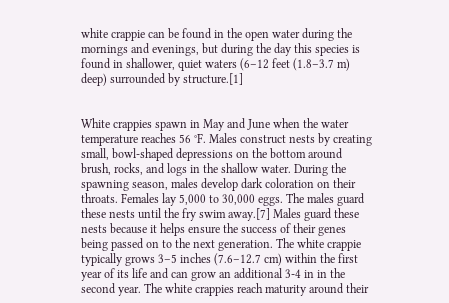white crappie can be found in the open water during the mornings and evenings, but during the day this species is found in shallower, quiet waters (6–12 feet (1.8–3.7 m) deep) surrounded by structure.[1]


White crappies spawn in May and June when the water temperature reaches 56 °F. Males construct nests by creating small, bowl-shaped depressions on the bottom around brush, rocks, and logs in the shallow water. During the spawning season, males develop dark coloration on their throats. Females lay 5,000 to 30,000 eggs. The males guard these nests until the fry swim away.[7] Males guard these nests because it helps ensure the success of their genes being passed on to the next generation. The white crappie typically grows 3–5 inches (7.6–12.7 cm) within the first year of its life and can grow an additional 3-4 in in the second year. The white crappies reach maturity around their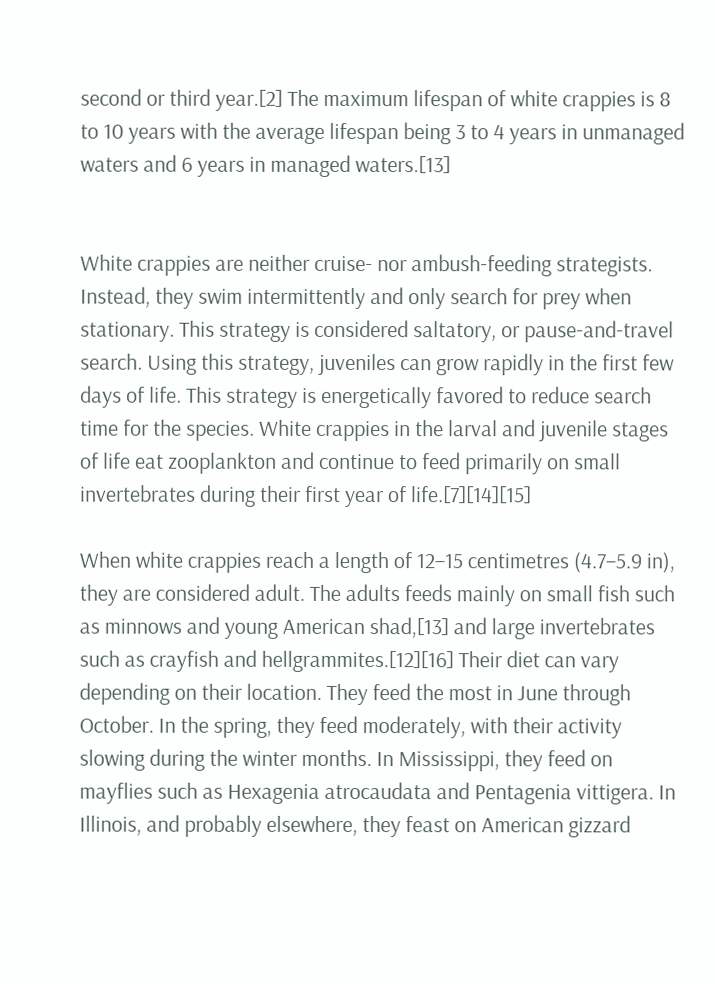second or third year.[2] The maximum lifespan of white crappies is 8 to 10 years with the average lifespan being 3 to 4 years in unmanaged waters and 6 years in managed waters.[13]


White crappies are neither cruise- nor ambush-feeding strategists. Instead, they swim intermittently and only search for prey when stationary. This strategy is considered saltatory, or pause-and-travel search. Using this strategy, juveniles can grow rapidly in the first few days of life. This strategy is energetically favored to reduce search time for the species. White crappies in the larval and juvenile stages of life eat zooplankton and continue to feed primarily on small invertebrates during their first year of life.[7][14][15]

When white crappies reach a length of 12–15 centimetres (4.7–5.9 in), they are considered adult. The adults feeds mainly on small fish such as minnows and young American shad,[13] and large invertebrates such as crayfish and hellgrammites.[12][16] Their diet can vary depending on their location. They feed the most in June through October. In the spring, they feed moderately, with their activity slowing during the winter months. In Mississippi, they feed on mayflies such as Hexagenia atrocaudata and Pentagenia vittigera. In Illinois, and probably elsewhere, they feast on American gizzard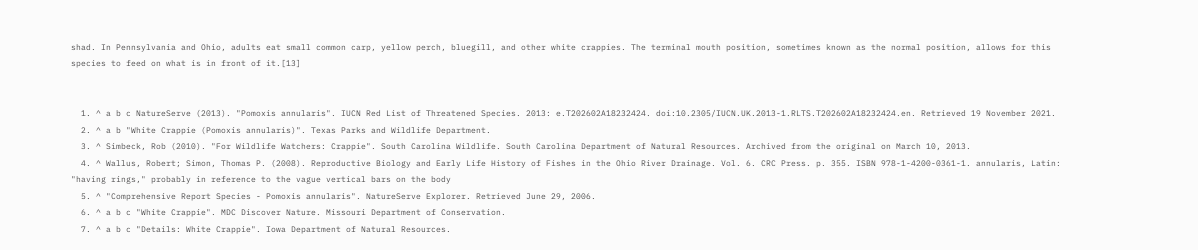shad. In Pennsylvania and Ohio, adults eat small common carp, yellow perch, bluegill, and other white crappies. The terminal mouth position, sometimes known as the normal position, allows for this species to feed on what is in front of it.[13]


  1. ^ a b c NatureServe (2013). "Pomoxis annularis". IUCN Red List of Threatened Species. 2013: e.T202602A18232424. doi:10.2305/IUCN.UK.2013-1.RLTS.T202602A18232424.en. Retrieved 19 November 2021.
  2. ^ a b "White Crappie (Pomoxis annularis)". Texas Parks and Wildlife Department.
  3. ^ Simbeck, Rob (2010). "For Wildlife Watchers: Crappie". South Carolina Wildlife. South Carolina Department of Natural Resources. Archived from the original on March 10, 2013.
  4. ^ Wallus, Robert; Simon, Thomas P. (2008). Reproductive Biology and Early Life History of Fishes in the Ohio River Drainage. Vol. 6. CRC Press. p. 355. ISBN 978-1-4200-0361-1. annularis, Latin: "having rings," probably in reference to the vague vertical bars on the body
  5. ^ "Comprehensive Report Species - Pomoxis annularis". NatureServe Explorer. Retrieved June 29, 2006.
  6. ^ a b c "White Crappie". MDC Discover Nature. Missouri Department of Conservation.
  7. ^ a b c "Details: White Crappie". Iowa Department of Natural Resources.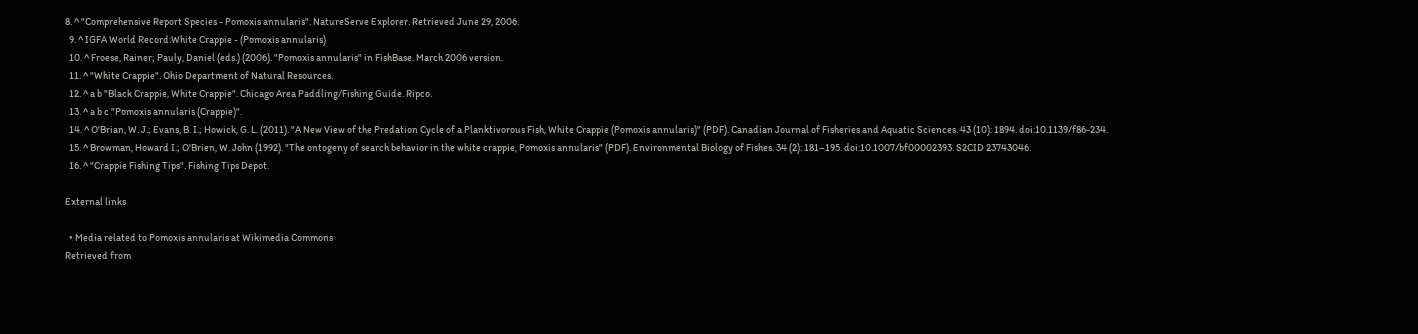8. ^ "Comprehensive Report Species - Pomoxis annularis". NatureServe Explorer. Retrieved June 29, 2006.
  9. ^ IGFA World Record:White Crappie - (Pomoxis annularis)
  10. ^ Froese, Rainer; Pauly, Daniel (eds.) (2006). "Pomoxis annularis" in FishBase. March 2006 version.
  11. ^ "White Crappie". Ohio Department of Natural Resources.
  12. ^ a b "Black Crappie, White Crappie". Chicago Area Paddling/Fishing Guide. Ripco.
  13. ^ a b c "Pomoxis annularis (Crappie)".
  14. ^ O'Brian, W. J.; Evans, B. I.; Howick, G. L. (2011). "A New View of the Predation Cycle of a Planktivorous Fish, White Crappie (Pomoxis annularis)" (PDF). Canadian Journal of Fisheries and Aquatic Sciences. 43 (10): 1894. doi:10.1139/f86-234.
  15. ^ Browman, Howard I.; O'Brien, W. John (1992). "The ontogeny of search behavior in the white crappie, Pomoxis annularis" (PDF). Environmental Biology of Fishes. 34 (2): 181–195. doi:10.1007/bf00002393. S2CID 23743046.
  16. ^ "Crappie Fishing Tips". Fishing Tips Depot.

External links

  • Media related to Pomoxis annularis at Wikimedia Commons
Retrieved from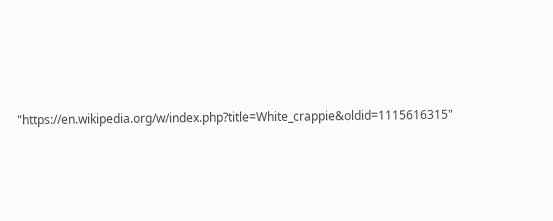"https://en.wikipedia.org/w/index.php?title=White_crappie&oldid=1115616315"